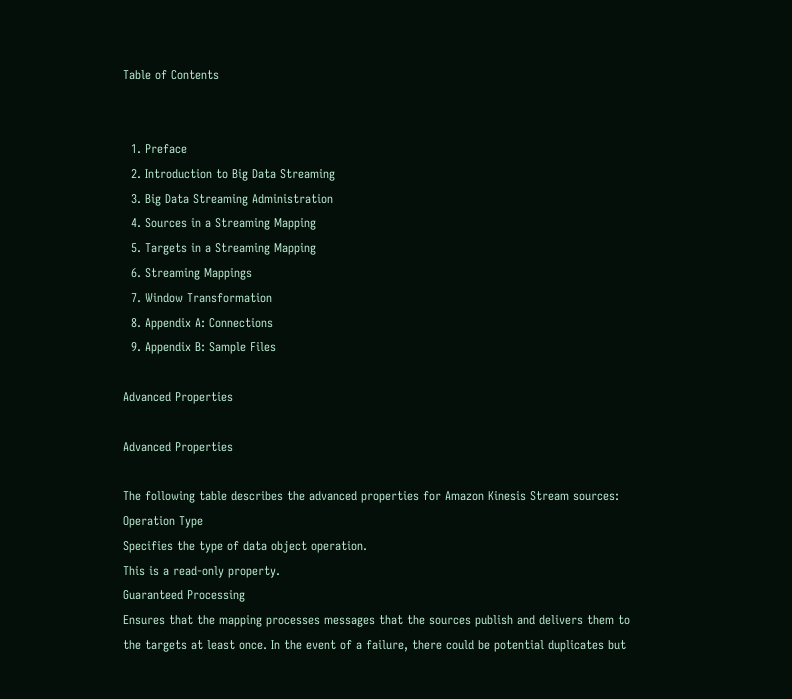Table of Contents


  1. Preface
  2. Introduction to Big Data Streaming
  3. Big Data Streaming Administration
  4. Sources in a Streaming Mapping
  5. Targets in a Streaming Mapping
  6. Streaming Mappings
  7. Window Transformation
  8. Appendix A: Connections
  9. Appendix B: Sample Files

Advanced Properties

Advanced Properties

The following table describes the advanced properties for Amazon Kinesis Stream sources:
Operation Type
Specifies the type of data object operation.
This is a read-only property.
Guaranteed Processing
Ensures that the mapping processes messages that the sources publish and delivers them to the targets at least once. In the event of a failure, there could be potential duplicates but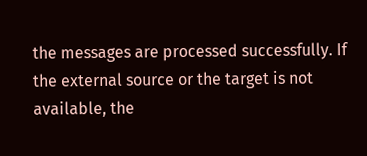the messages are processed successfully. If the external source or the target is not available, the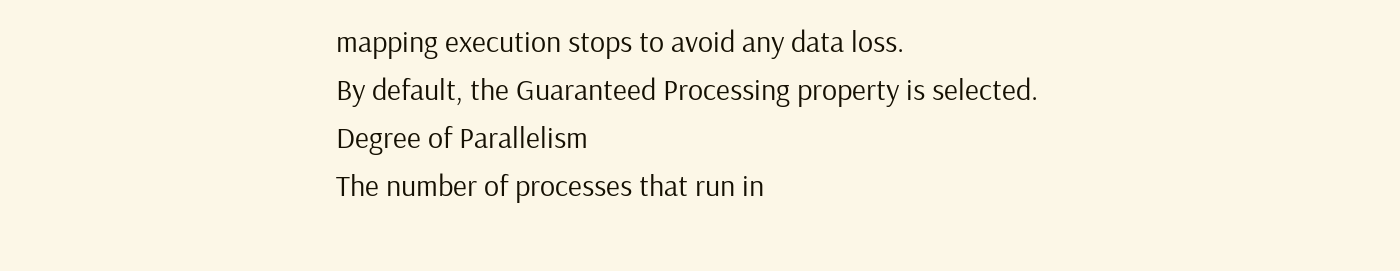mapping execution stops to avoid any data loss.
By default, the Guaranteed Processing property is selected.
Degree of Parallelism
The number of processes that run in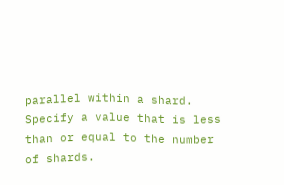parallel within a shard.
Specify a value that is less than or equal to the number of shards.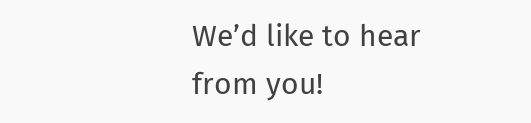We’d like to hear from you!